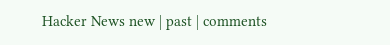Hacker News new | past | comments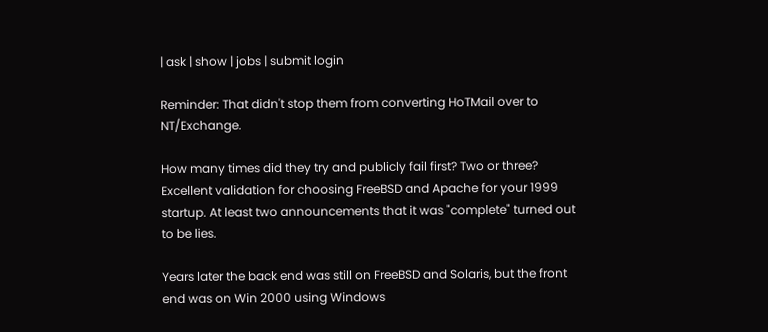| ask | show | jobs | submit login

Reminder: That didn't stop them from converting HoTMail over to NT/Exchange.

How many times did they try and publicly fail first? Two or three? Excellent validation for choosing FreeBSD and Apache for your 1999 startup. At least two announcements that it was "complete" turned out to be lies.

Years later the back end was still on FreeBSD and Solaris, but the front end was on Win 2000 using Windows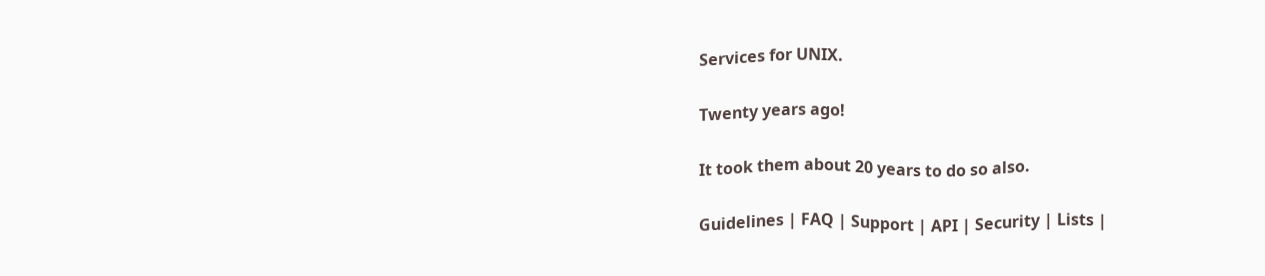Services for UNIX.

Twenty years ago!

It took them about 20 years to do so also.

Guidelines | FAQ | Support | API | Security | Lists |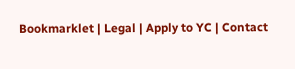Bookmarklet | Legal | Apply to YC | Contact